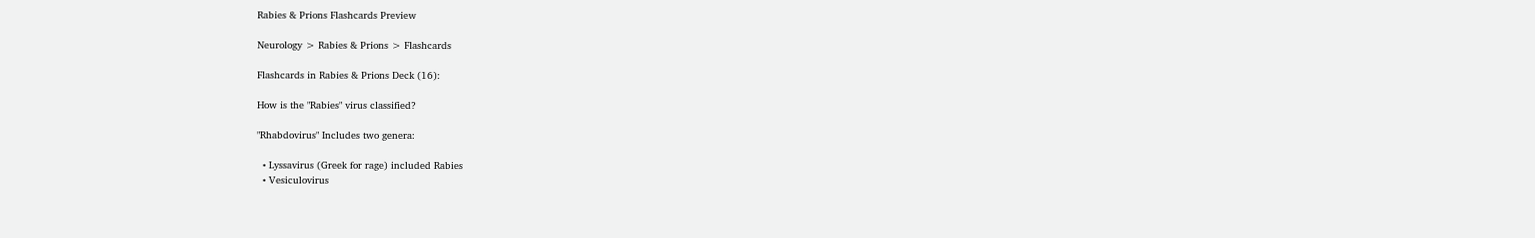Rabies & Prions Flashcards Preview

Neurology > Rabies & Prions > Flashcards

Flashcards in Rabies & Prions Deck (16):

How is the "Rabies" virus classified?

"Rhabdovirus" Includes two genera:

  • Lyssavirus (Greek for rage) included Rabies
  • Vesiculovirus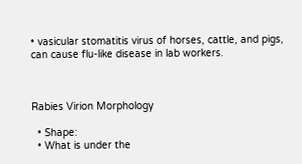• vasicular stomatitis virus of horses, cattle, and pigs, can cause flu-like disease in lab workers.



Rabies Virion Morphology

  • Shape:
  • What is under the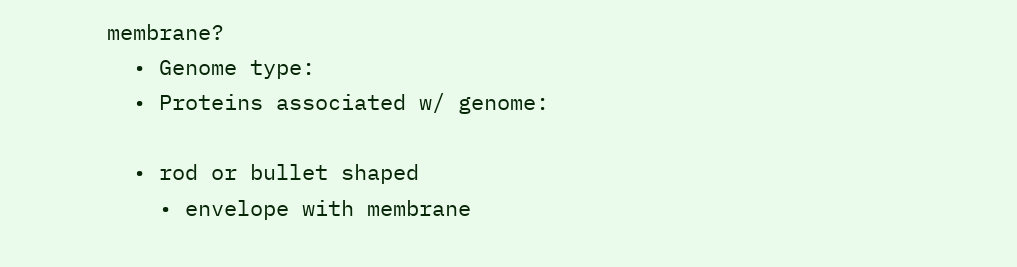membrane?
  • Genome type:
  • Proteins associated w/ genome:

  • rod or bullet shaped
    • envelope with membrane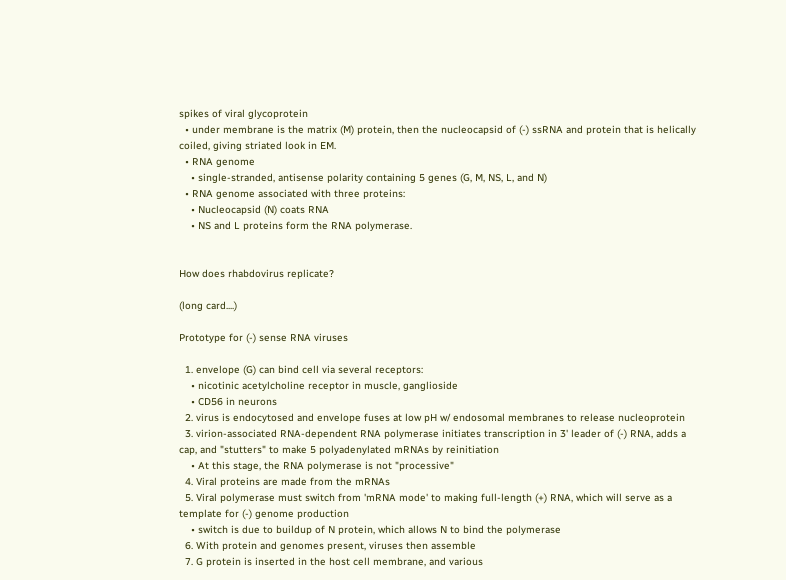spikes of viral glycoprotein
  • under membrane is the matrix (M) protein, then the nucleocapsid of (-) ssRNA and protein that is helically coiled, giving striated look in EM.
  • RNA genome
    • single-stranded, antisense polarity containing 5 genes (G, M, NS, L, and N)
  • RNA genome associated with three proteins:
    • Nucleocapsid (N) coats RNA
    • NS and L proteins form the RNA polymerase.


How does rhabdovirus replicate?

(long card....)

Prototype for (-) sense RNA viruses

  1. envelope (G) can bind cell via several receptors:
    • nicotinic acetylcholine receptor in muscle, ganglioside
    • CD56 in neurons
  2. virus is endocytosed and envelope fuses at low pH w/ endosomal membranes to release nucleoprotein
  3. virion-associated RNA-dependent RNA polymerase initiates transcription in 3' leader of (-) RNA, adds a cap, and "stutters" to make 5 polyadenylated mRNAs by reinitiation
    • At this stage, the RNA polymerase is not "processive"
  4. Viral proteins are made from the mRNAs
  5. Viral polymerase must switch from 'mRNA mode' to making full-length (+) RNA, which will serve as a template for (-) genome production
    • switch is due to buildup of N protein, which allows N to bind the polymerase
  6. With protein and genomes present, viruses then assemble
  7. G protein is inserted in the host cell membrane, and various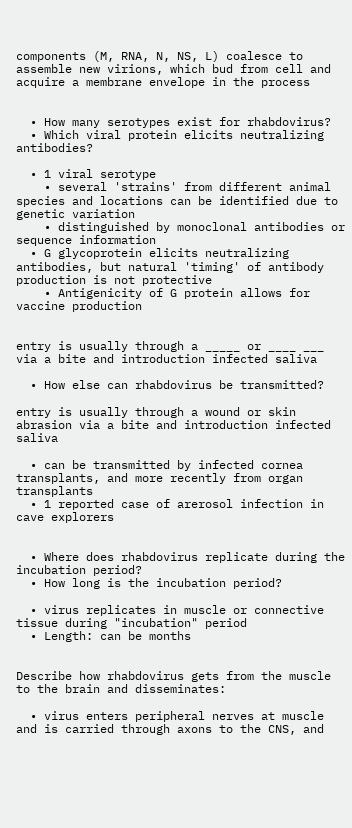components (M, RNA, N, NS, L) coalesce to assemble new virions, which bud from cell and acquire a membrane envelope in the process


  • How many serotypes exist for rhabdovirus?
  • Which viral protein elicits neutralizing antibodies?

  • 1 viral serotype
    • several 'strains' from different animal species and locations can be identified due to genetic variation
    • distinguished by monoclonal antibodies or sequence information
  • G glycoprotein elicits neutralizing antibodies, but natural 'timing' of antibody production is not protective
    • Antigenicity of G protein allows for vaccine production


entry is usually through a _____ or ____ ___ via a bite and introduction infected saliva

  • How else can rhabdovirus be transmitted?

entry is usually through a wound or skin abrasion via a bite and introduction infected saliva

  • can be transmitted by infected cornea transplants, and more recently from organ transplants
  • 1 reported case of arerosol infection in cave explorers


  • Where does rhabdovirus replicate during the incubation period?
  • How long is the incubation period?

  • virus replicates in muscle or connective tissue during "incubation" period
  • Length: can be months


Describe how rhabdovirus gets from the muscle to the brain and disseminates:

  • virus enters peripheral nerves at muscle and is carried through axons to the CNS, and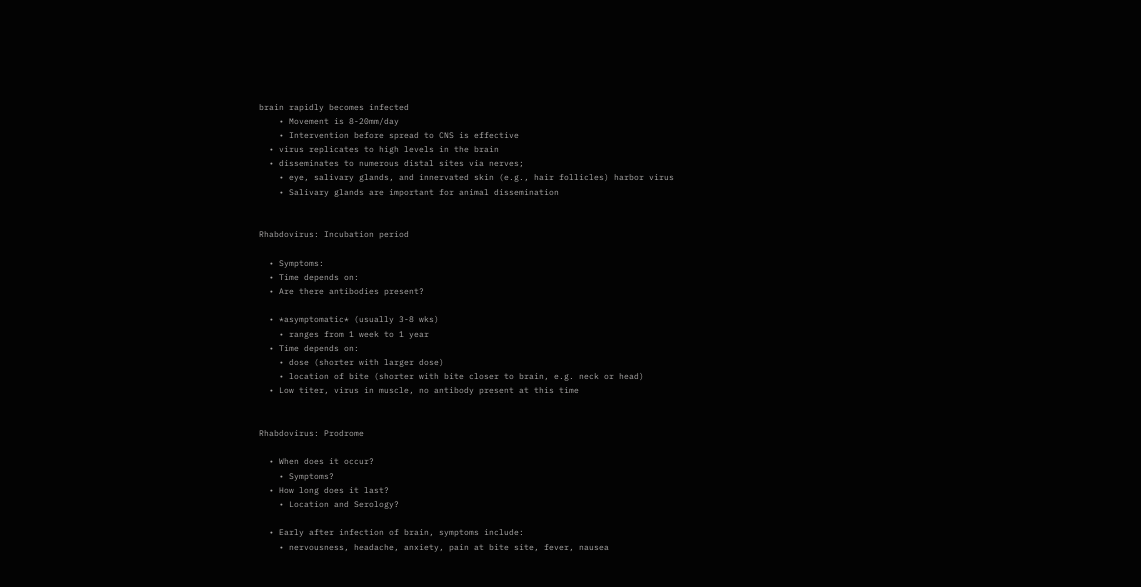brain rapidly becomes infected
    • Movement is 8-20mm/day
    • Intervention before spread to CNS is effective
  • virus replicates to high levels in the brain
  • disseminates to numerous distal sites via nerves;
    • eye, salivary glands, and innervated skin (e.g., hair follicles) harbor virus
    • Salivary glands are important for animal dissemination


Rhabdovirus: Incubation period

  • Symptoms:
  • Time depends on:
  • Are there antibodies present?

  • *asymptomatic* (usually 3-8 wks)
    • ranges from 1 week to 1 year
  • Time depends on:
    • dose (shorter with larger dose)
    • location of bite (shorter with bite closer to brain, e.g. neck or head)
  • Low titer, virus in muscle, no antibody present at this time


Rhabdovirus: Prodrome

  • When does it occur?
    • Symptoms?
  • How long does it last?
    • Location and Serology?

  • Early after infection of brain, symptoms include:
    • nervousness, headache, anxiety, pain at bite site, fever, nausea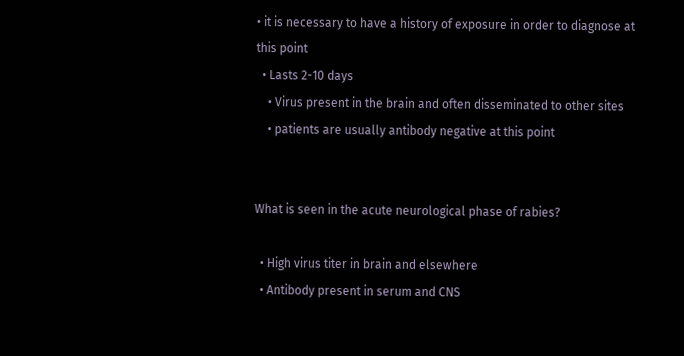• it is necessary to have a history of exposure in order to diagnose at this point
  • Lasts 2-10 days
    • Virus present in the brain and often disseminated to other sites
    • patients are usually antibody negative at this point


What is seen in the acute neurological phase of rabies?

  • High virus titer in brain and elsewhere
  • Antibody present in serum and CNS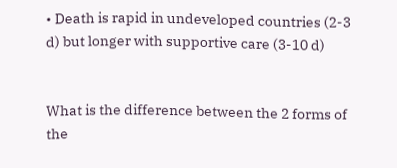• Death is rapid in undeveloped countries (2-3 d) but longer with supportive care (3-10 d)


What is the difference between the 2 forms of the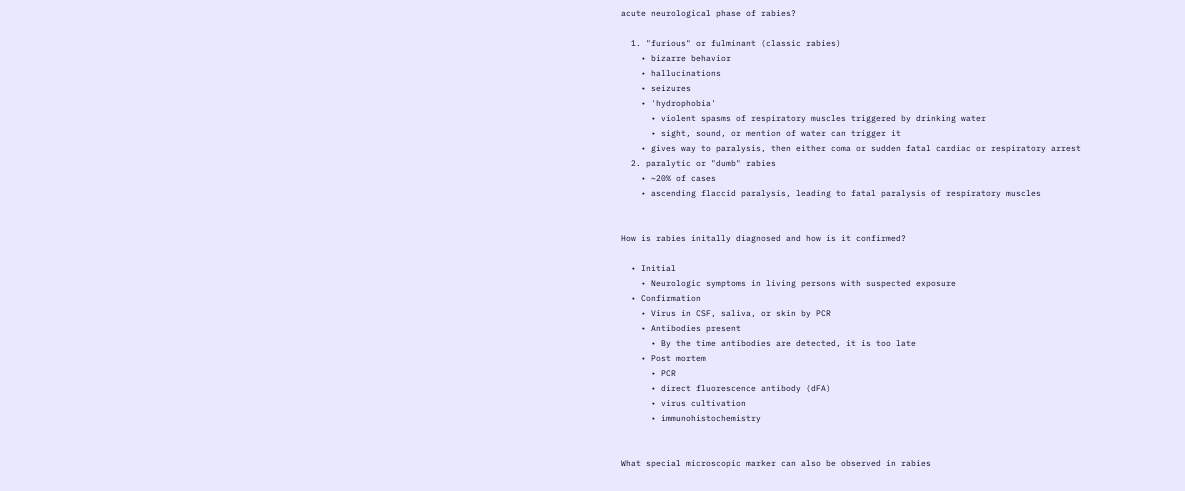acute neurological phase of rabies?

  1. "furious" or fulminant (classic rabies)
    • bizarre behavior
    • hallucinations
    • seizures
    • 'hydrophobia'
      • violent spasms of respiratory muscles triggered by drinking water
      • sight, sound, or mention of water can trigger it
    • gives way to paralysis, then either coma or sudden fatal cardiac or respiratory arrest
  2. paralytic or "dumb" rabies
    • ~20% of cases
    • ascending flaccid paralysis, leading to fatal paralysis of respiratory muscles


How is rabies initally diagnosed and how is it confirmed?

  • Initial
    • Neurologic symptoms in living persons with suspected exposure
  • Confirmation
    • Virus in CSF, saliva, or skin by PCR
    • Antibodies present
      • By the time antibodies are detected, it is too late
    • Post mortem
      • PCR
      • direct fluorescence antibody (dFA)
      • virus cultivation
      • immunohistochemistry


What special microscopic marker can also be observed in rabies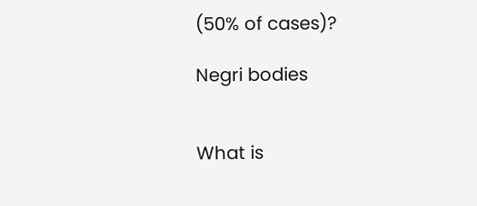(50% of cases)?

Negri bodies


What is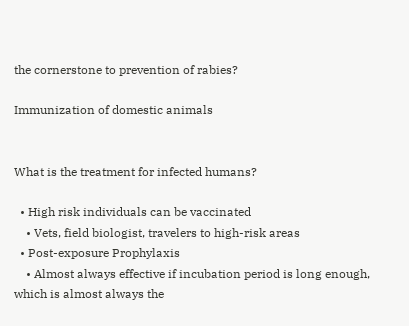the cornerstone to prevention of rabies?

Immunization of domestic animals


What is the treatment for infected humans?

  • High risk individuals can be vaccinated
    • Vets, field biologist, travelers to high-risk areas
  • Post-exposure Prophylaxis
    • Almost always effective if incubation period is long enough, which is almost always the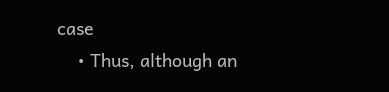case
    • Thus, although an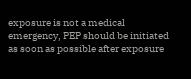exposure is not a medical emergency, PEP should be initiated as soon as possible after exposure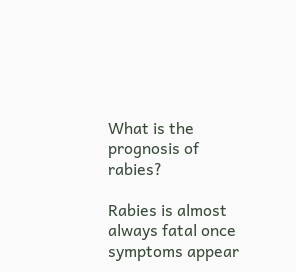What is the prognosis of rabies?

Rabies is almost always fatal once symptoms appear